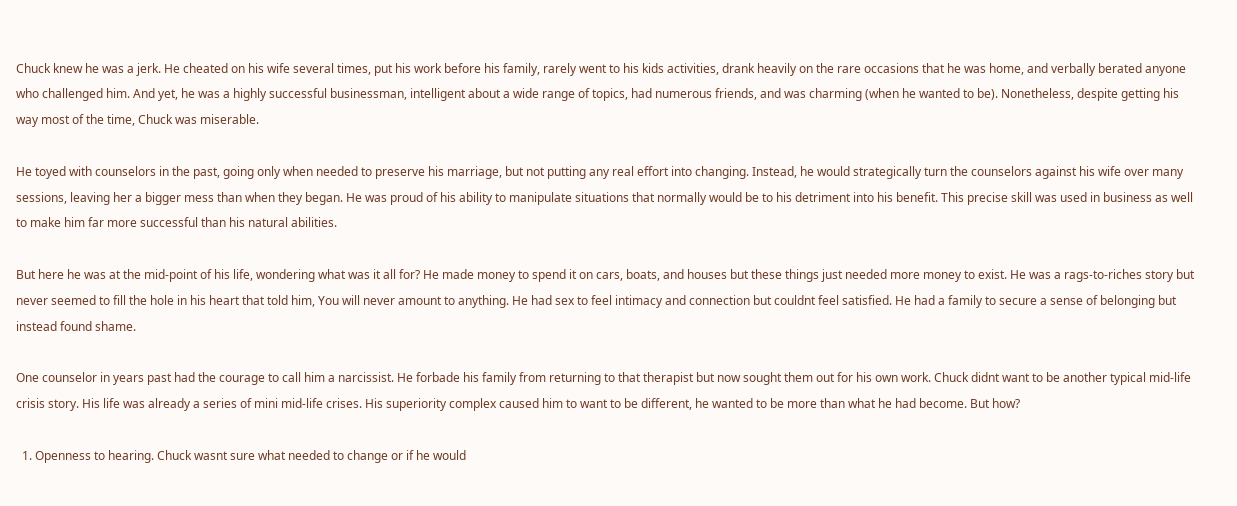Chuck knew he was a jerk. He cheated on his wife several times, put his work before his family, rarely went to his kids activities, drank heavily on the rare occasions that he was home, and verbally berated anyone who challenged him. And yet, he was a highly successful businessman, intelligent about a wide range of topics, had numerous friends, and was charming (when he wanted to be). Nonetheless, despite getting his way most of the time, Chuck was miserable.

He toyed with counselors in the past, going only when needed to preserve his marriage, but not putting any real effort into changing. Instead, he would strategically turn the counselors against his wife over many sessions, leaving her a bigger mess than when they began. He was proud of his ability to manipulate situations that normally would be to his detriment into his benefit. This precise skill was used in business as well to make him far more successful than his natural abilities.

But here he was at the mid-point of his life, wondering what was it all for? He made money to spend it on cars, boats, and houses but these things just needed more money to exist. He was a rags-to-riches story but never seemed to fill the hole in his heart that told him, You will never amount to anything. He had sex to feel intimacy and connection but couldnt feel satisfied. He had a family to secure a sense of belonging but instead found shame.

One counselor in years past had the courage to call him a narcissist. He forbade his family from returning to that therapist but now sought them out for his own work. Chuck didnt want to be another typical mid-life crisis story. His life was already a series of mini mid-life crises. His superiority complex caused him to want to be different, he wanted to be more than what he had become. But how?

  1. Openness to hearing. Chuck wasnt sure what needed to change or if he would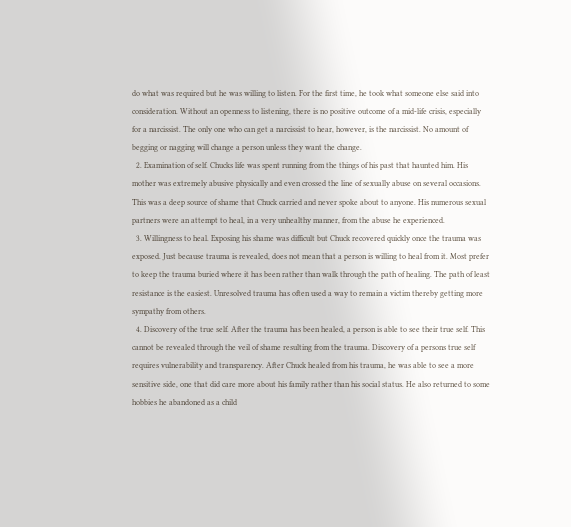do what was required but he was willing to listen. For the first time, he took what someone else said into consideration. Without an openness to listening, there is no positive outcome of a mid-life crisis, especially for a narcissist. The only one who can get a narcissist to hear, however, is the narcissist. No amount of begging or nagging will change a person unless they want the change.
  2. Examination of self. Chucks life was spent running from the things of his past that haunted him. His mother was extremely abusive physically and even crossed the line of sexually abuse on several occasions. This was a deep source of shame that Chuck carried and never spoke about to anyone. His numerous sexual partners were an attempt to heal, in a very unhealthy manner, from the abuse he experienced.
  3. Willingness to heal. Exposing his shame was difficult but Chuck recovered quickly once the trauma was exposed. Just because trauma is revealed, does not mean that a person is willing to heal from it. Most prefer to keep the trauma buried where it has been rather than walk through the path of healing. The path of least resistance is the easiest. Unresolved trauma has often used a way to remain a victim thereby getting more sympathy from others.
  4. Discovery of the true self. After the trauma has been healed, a person is able to see their true self. This cannot be revealed through the veil of shame resulting from the trauma. Discovery of a persons true self requires vulnerability and transparency. After Chuck healed from his trauma, he was able to see a more sensitive side, one that did care more about his family rather than his social status. He also returned to some hobbies he abandoned as a child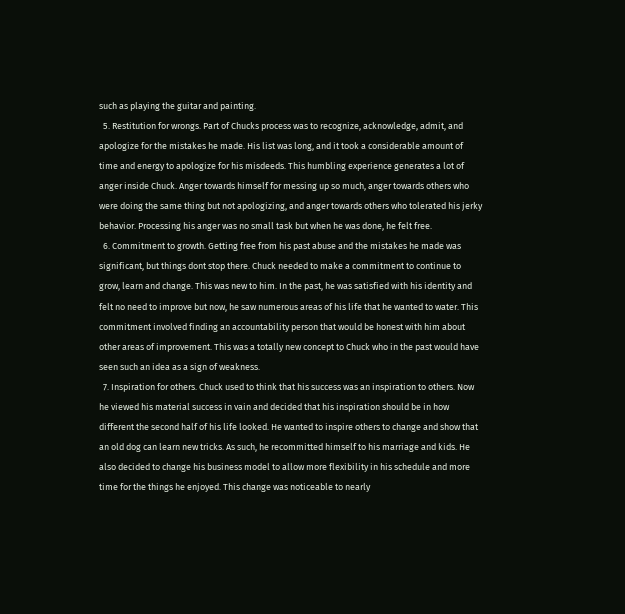such as playing the guitar and painting.
  5. Restitution for wrongs. Part of Chucks process was to recognize, acknowledge, admit, and apologize for the mistakes he made. His list was long, and it took a considerable amount of time and energy to apologize for his misdeeds. This humbling experience generates a lot of anger inside Chuck. Anger towards himself for messing up so much, anger towards others who were doing the same thing but not apologizing, and anger towards others who tolerated his jerky behavior. Processing his anger was no small task but when he was done, he felt free.
  6. Commitment to growth. Getting free from his past abuse and the mistakes he made was significant, but things dont stop there. Chuck needed to make a commitment to continue to grow, learn and change. This was new to him. In the past, he was satisfied with his identity and felt no need to improve but now, he saw numerous areas of his life that he wanted to water. This commitment involved finding an accountability person that would be honest with him about other areas of improvement. This was a totally new concept to Chuck who in the past would have seen such an idea as a sign of weakness.
  7. Inspiration for others. Chuck used to think that his success was an inspiration to others. Now he viewed his material success in vain and decided that his inspiration should be in how different the second half of his life looked. He wanted to inspire others to change and show that an old dog can learn new tricks. As such, he recommitted himself to his marriage and kids. He also decided to change his business model to allow more flexibility in his schedule and more time for the things he enjoyed. This change was noticeable to nearly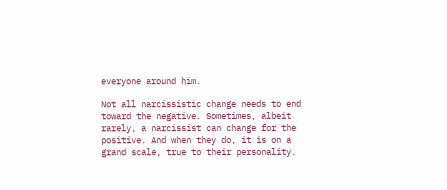everyone around him.

Not all narcissistic change needs to end toward the negative. Sometimes, albeit rarely, a narcissist can change for the positive. And when they do, it is on a grand scale, true to their personality.